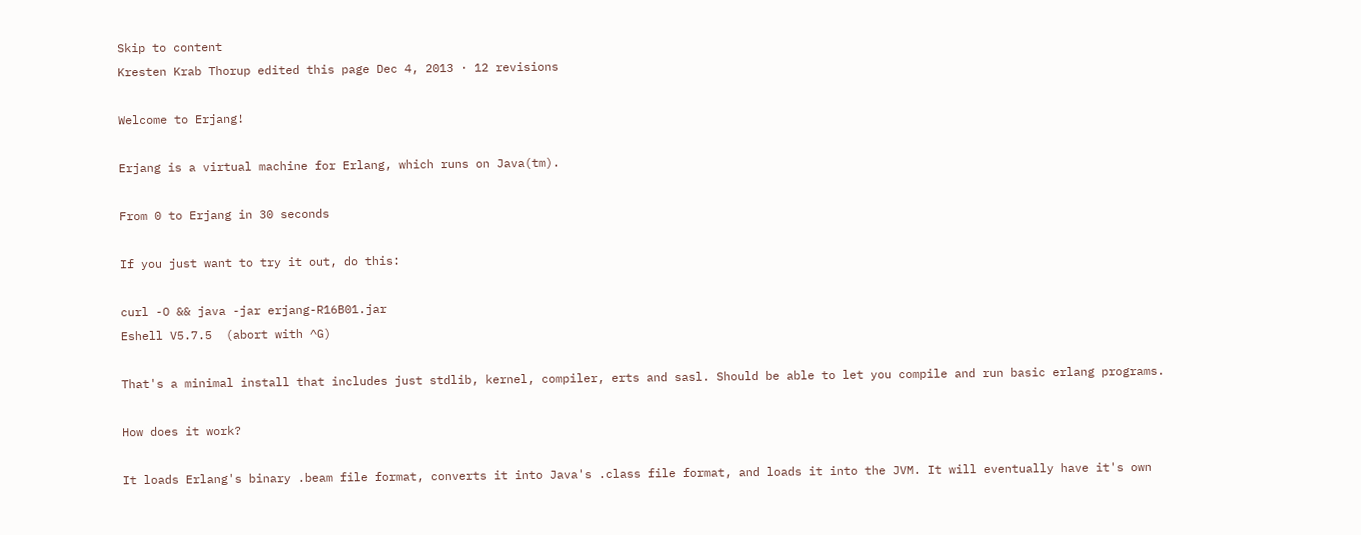Skip to content
Kresten Krab Thorup edited this page Dec 4, 2013 · 12 revisions

Welcome to Erjang!

Erjang is a virtual machine for Erlang, which runs on Java(tm).

From 0 to Erjang in 30 seconds

If you just want to try it out, do this:

curl -O && java -jar erjang-R16B01.jar
Eshell V5.7.5  (abort with ^G)

That's a minimal install that includes just stdlib, kernel, compiler, erts and sasl. Should be able to let you compile and run basic erlang programs.

How does it work?

It loads Erlang's binary .beam file format, converts it into Java's .class file format, and loads it into the JVM. It will eventually have it's own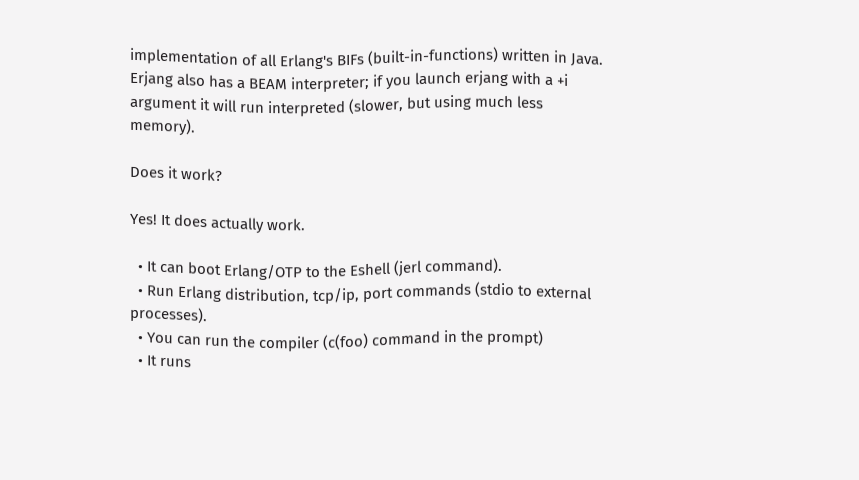implementation of all Erlang's BIFs (built-in-functions) written in Java. Erjang also has a BEAM interpreter; if you launch erjang with a +i argument it will run interpreted (slower, but using much less memory).

Does it work?

Yes! It does actually work.

  • It can boot Erlang/OTP to the Eshell (jerl command).
  • Run Erlang distribution, tcp/ip, port commands (stdio to external processes).
  • You can run the compiler (c(foo) command in the prompt)
  • It runs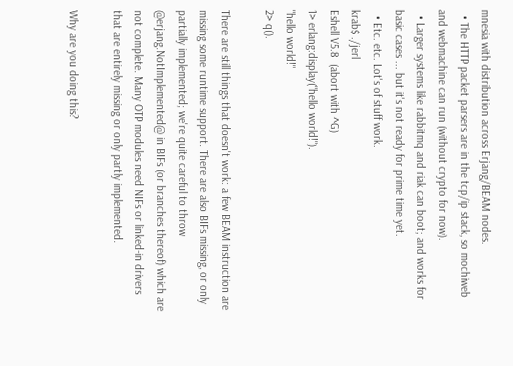mnesia with distribution across Erjang/BEAM nodes.
  • The HTTP packet parsers are in the tcp/ip stack, so mochiweb and webmachine can run (without crypto for now).
  • Larger systems like rabbitmq and riak can boot; and works for basic cases ... but it's not ready for prime time yet.
  • Etc. etc. Lot's of stuff work.
krab$ ./jerl
Eshell V5.8  (abort with ^G)
1> erlang:display("hello world!").
"hello world!"
2> q().

There are still things that doesn't work: a few BEAM instruction are missing some runtime support. There are also BIFs missing, or only partially implemented; we're quite careful to throw @erjang.NotImplemented@ in BIFs (or branches thereof) which are not complete. Many OTP modules need NIFs or linked-in drivers that are entirely missing or only partly implemented.

Why are you doing this?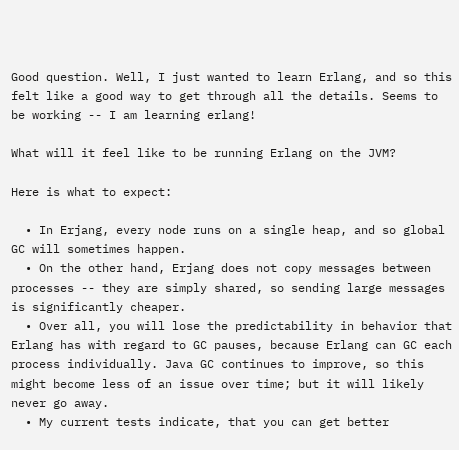Good question. Well, I just wanted to learn Erlang, and so this felt like a good way to get through all the details. Seems to be working -- I am learning erlang!

What will it feel like to be running Erlang on the JVM?

Here is what to expect:

  • In Erjang, every node runs on a single heap, and so global GC will sometimes happen.
  • On the other hand, Erjang does not copy messages between processes -- they are simply shared, so sending large messages is significantly cheaper.
  • Over all, you will lose the predictability in behavior that Erlang has with regard to GC pauses, because Erlang can GC each process individually. Java GC continues to improve, so this might become less of an issue over time; but it will likely never go away.
  • My current tests indicate, that you can get better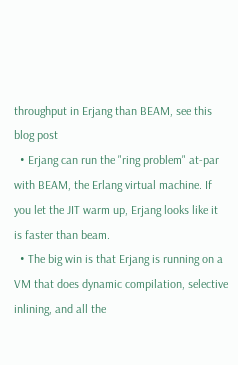throughput in Erjang than BEAM, see this blog post
  • Erjang can run the "ring problem" at-par with BEAM, the Erlang virtual machine. If you let the JIT warm up, Erjang looks like it is faster than beam.
  • The big win is that Erjang is running on a VM that does dynamic compilation, selective inlining, and all the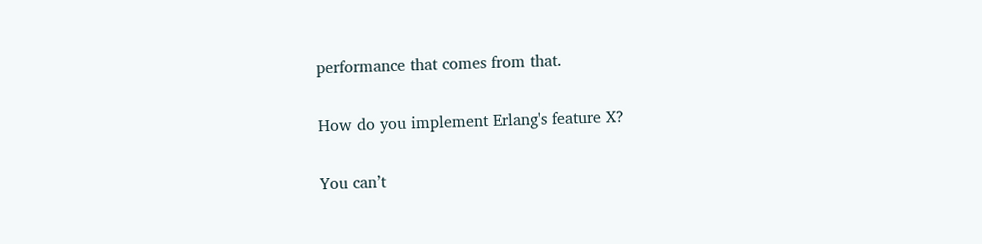performance that comes from that.

How do you implement Erlang's feature X?

You can’t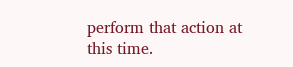perform that action at this time.